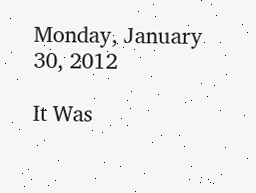Monday, January 30, 2012

It Was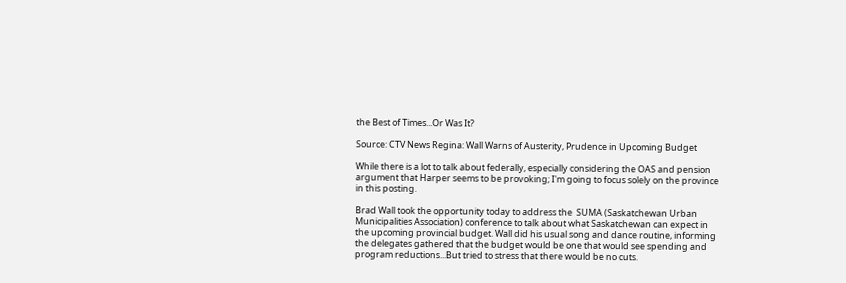the Best of Times...Or Was It?

Source: CTV News Regina: Wall Warns of Austerity, Prudence in Upcoming Budget

While there is a lot to talk about federally, especially considering the OAS and pension argument that Harper seems to be provoking; I'm going to focus solely on the province in this posting.

Brad Wall took the opportunity today to address the  SUMA (Saskatchewan Urban Municipalities Association) conference to talk about what Saskatchewan can expect in the upcoming provincial budget. Wall did his usual song and dance routine, informing the delegates gathered that the budget would be one that would see spending and program reductions...But tried to stress that there would be no cuts.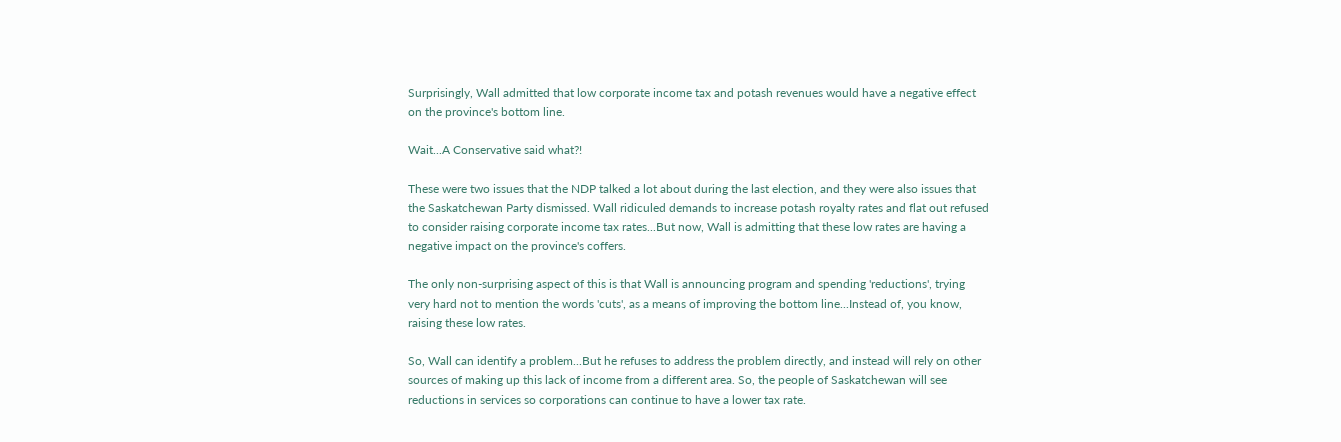Surprisingly, Wall admitted that low corporate income tax and potash revenues would have a negative effect on the province's bottom line.

Wait...A Conservative said what?!

These were two issues that the NDP talked a lot about during the last election, and they were also issues that the Saskatchewan Party dismissed. Wall ridiculed demands to increase potash royalty rates and flat out refused to consider raising corporate income tax rates...But now, Wall is admitting that these low rates are having a negative impact on the province's coffers.

The only non-surprising aspect of this is that Wall is announcing program and spending 'reductions', trying very hard not to mention the words 'cuts', as a means of improving the bottom line...Instead of, you know, raising these low rates.

So, Wall can identify a problem...But he refuses to address the problem directly, and instead will rely on other sources of making up this lack of income from a different area. So, the people of Saskatchewan will see reductions in services so corporations can continue to have a lower tax rate.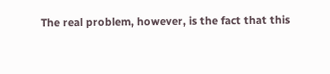The real problem, however, is the fact that this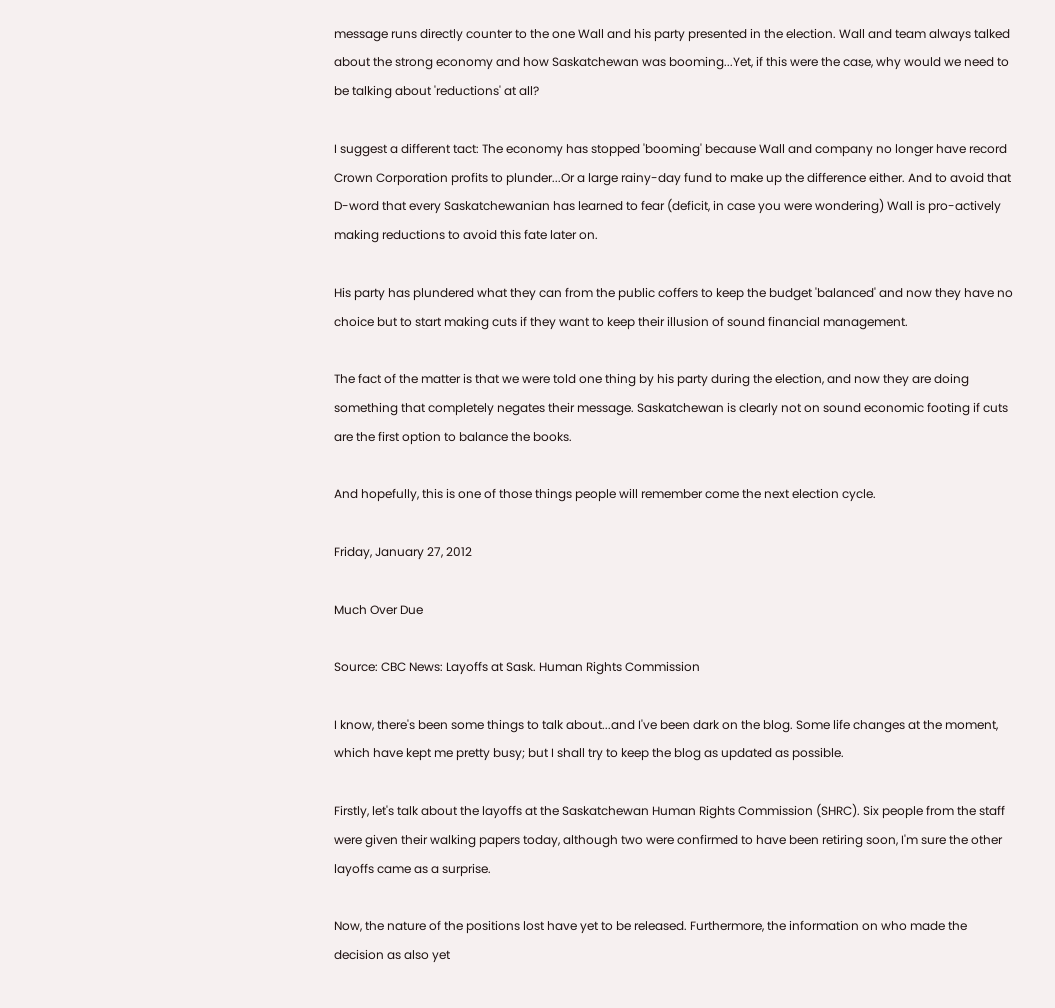message runs directly counter to the one Wall and his party presented in the election. Wall and team always talked about the strong economy and how Saskatchewan was booming...Yet, if this were the case, why would we need to be talking about 'reductions' at all?

I suggest a different tact: The economy has stopped 'booming' because Wall and company no longer have record Crown Corporation profits to plunder...Or a large rainy-day fund to make up the difference either. And to avoid that D-word that every Saskatchewanian has learned to fear (deficit, in case you were wondering) Wall is pro-actively making reductions to avoid this fate later on.

His party has plundered what they can from the public coffers to keep the budget 'balanced' and now they have no choice but to start making cuts if they want to keep their illusion of sound financial management.

The fact of the matter is that we were told one thing by his party during the election, and now they are doing something that completely negates their message. Saskatchewan is clearly not on sound economic footing if cuts are the first option to balance the books.

And hopefully, this is one of those things people will remember come the next election cycle.

Friday, January 27, 2012

Much Over Due

Source: CBC News: Layoffs at Sask. Human Rights Commission

I know, there's been some things to talk about...and I've been dark on the blog. Some life changes at the moment, which have kept me pretty busy; but I shall try to keep the blog as updated as possible.

Firstly, let's talk about the layoffs at the Saskatchewan Human Rights Commission (SHRC). Six people from the staff were given their walking papers today, although two were confirmed to have been retiring soon, I'm sure the other layoffs came as a surprise.

Now, the nature of the positions lost have yet to be released. Furthermore, the information on who made the decision as also yet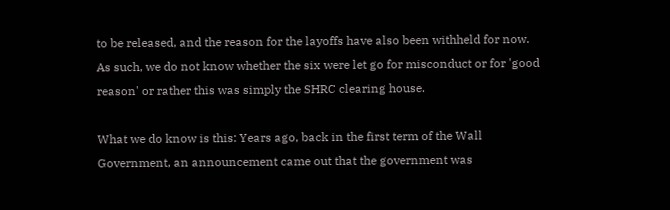to be released, and the reason for the layoffs have also been withheld for now. As such, we do not know whether the six were let go for misconduct or for 'good reason' or rather this was simply the SHRC clearing house.

What we do know is this: Years ago, back in the first term of the Wall Government, an announcement came out that the government was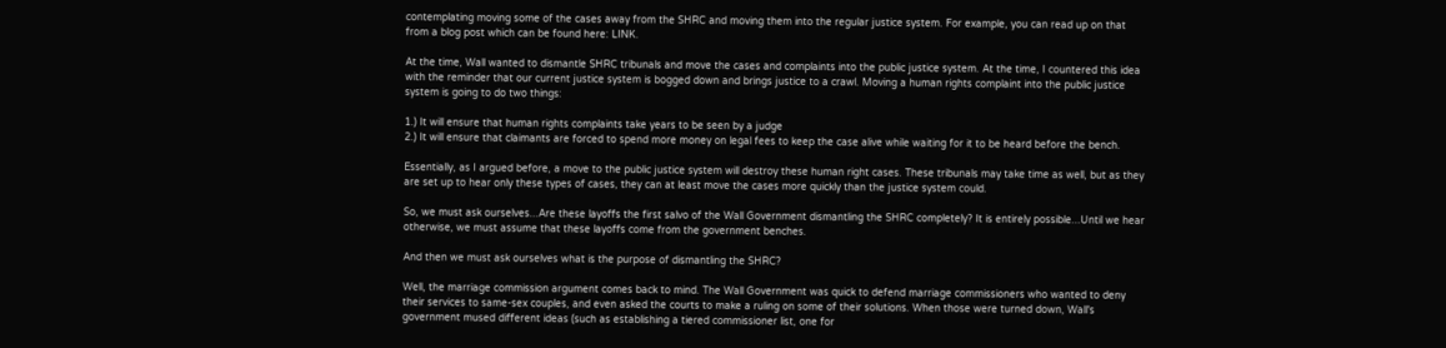contemplating moving some of the cases away from the SHRC and moving them into the regular justice system. For example, you can read up on that from a blog post which can be found here: LINK.

At the time, Wall wanted to dismantle SHRC tribunals and move the cases and complaints into the public justice system. At the time, I countered this idea with the reminder that our current justice system is bogged down and brings justice to a crawl. Moving a human rights complaint into the public justice system is going to do two things:

1.) It will ensure that human rights complaints take years to be seen by a judge
2.) It will ensure that claimants are forced to spend more money on legal fees to keep the case alive while waiting for it to be heard before the bench.

Essentially, as I argued before, a move to the public justice system will destroy these human right cases. These tribunals may take time as well, but as they are set up to hear only these types of cases, they can at least move the cases more quickly than the justice system could.

So, we must ask ourselves...Are these layoffs the first salvo of the Wall Government dismantling the SHRC completely? It is entirely possible...Until we hear otherwise, we must assume that these layoffs come from the government benches.

And then we must ask ourselves what is the purpose of dismantling the SHRC?

Well, the marriage commission argument comes back to mind. The Wall Government was quick to defend marriage commissioners who wanted to deny their services to same-sex couples, and even asked the courts to make a ruling on some of their solutions. When those were turned down, Wall's government mused different ideas (such as establishing a tiered commissioner list, one for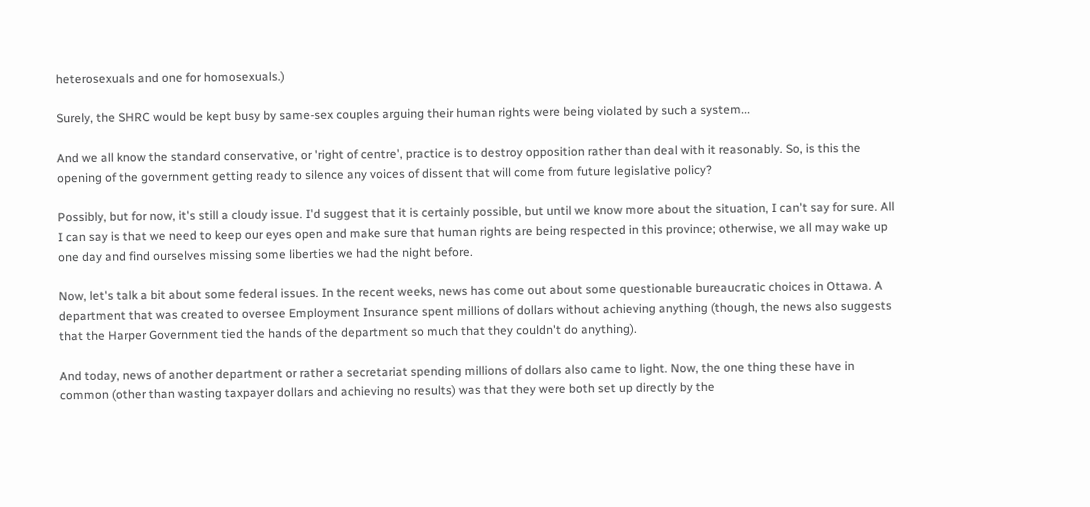heterosexuals and one for homosexuals.)

Surely, the SHRC would be kept busy by same-sex couples arguing their human rights were being violated by such a system...

And we all know the standard conservative, or 'right of centre', practice is to destroy opposition rather than deal with it reasonably. So, is this the opening of the government getting ready to silence any voices of dissent that will come from future legislative policy?

Possibly, but for now, it's still a cloudy issue. I'd suggest that it is certainly possible, but until we know more about the situation, I can't say for sure. All I can say is that we need to keep our eyes open and make sure that human rights are being respected in this province; otherwise, we all may wake up one day and find ourselves missing some liberties we had the night before.

Now, let's talk a bit about some federal issues. In the recent weeks, news has come out about some questionable bureaucratic choices in Ottawa. A department that was created to oversee Employment Insurance spent millions of dollars without achieving anything (though, the news also suggests that the Harper Government tied the hands of the department so much that they couldn't do anything).

And today, news of another department or rather a secretariat spending millions of dollars also came to light. Now, the one thing these have in common (other than wasting taxpayer dollars and achieving no results) was that they were both set up directly by the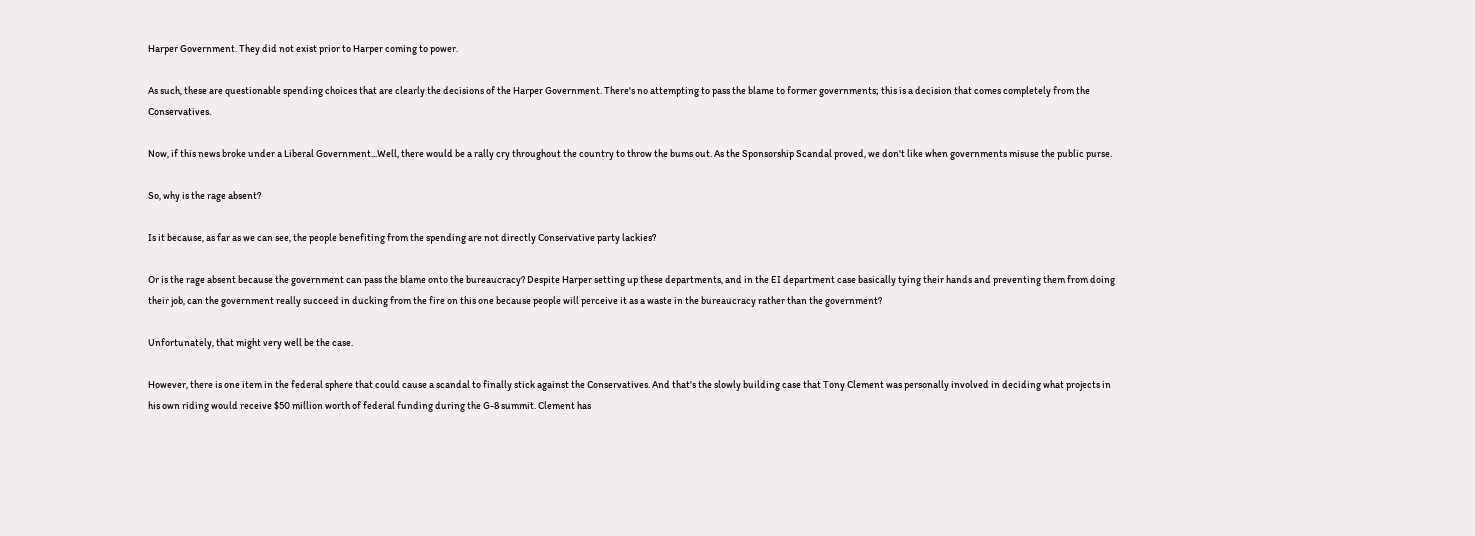Harper Government. They did not exist prior to Harper coming to power.

As such, these are questionable spending choices that are clearly the decisions of the Harper Government. There's no attempting to pass the blame to former governments; this is a decision that comes completely from the Conservatives.

Now, if this news broke under a Liberal Government...Well, there would be a rally cry throughout the country to throw the bums out. As the Sponsorship Scandal proved, we don't like when governments misuse the public purse.

So, why is the rage absent?

Is it because, as far as we can see, the people benefiting from the spending are not directly Conservative party lackies?

Or is the rage absent because the government can pass the blame onto the bureaucracy? Despite Harper setting up these departments, and in the EI department case basically tying their hands and preventing them from doing their job, can the government really succeed in ducking from the fire on this one because people will perceive it as a waste in the bureaucracy rather than the government?

Unfortunately, that might very well be the case.

However, there is one item in the federal sphere that could cause a scandal to finally stick against the Conservatives. And that's the slowly building case that Tony Clement was personally involved in deciding what projects in his own riding would receive $50 million worth of federal funding during the G-8 summit. Clement has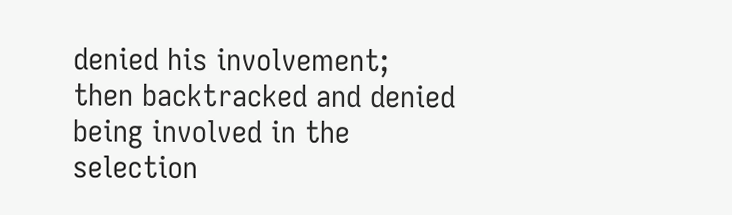denied his involvement; then backtracked and denied being involved in the selection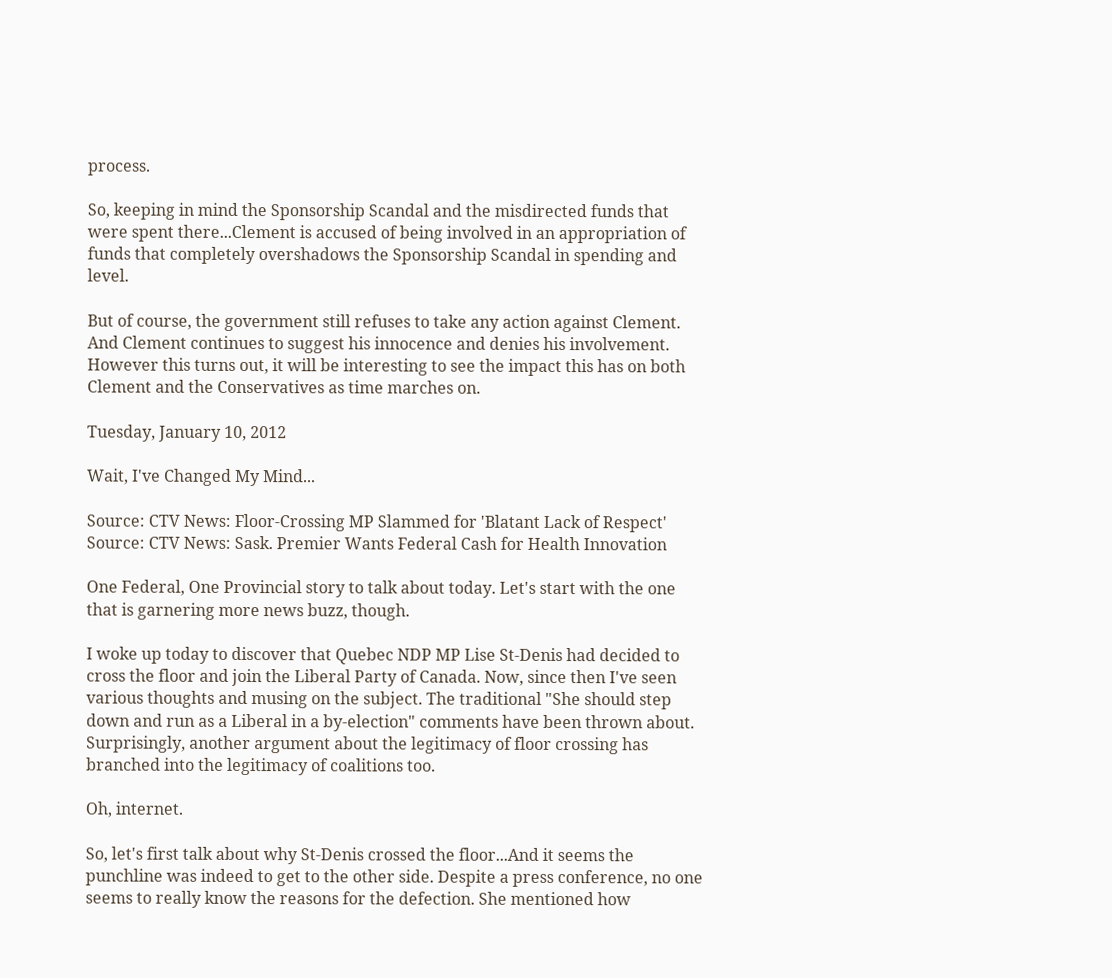process.

So, keeping in mind the Sponsorship Scandal and the misdirected funds that were spent there...Clement is accused of being involved in an appropriation of funds that completely overshadows the Sponsorship Scandal in spending and level.

But of course, the government still refuses to take any action against Clement. And Clement continues to suggest his innocence and denies his involvement. However this turns out, it will be interesting to see the impact this has on both Clement and the Conservatives as time marches on.

Tuesday, January 10, 2012

Wait, I've Changed My Mind...

Source: CTV News: Floor-Crossing MP Slammed for 'Blatant Lack of Respect'
Source: CTV News: Sask. Premier Wants Federal Cash for Health Innovation

One Federal, One Provincial story to talk about today. Let's start with the one that is garnering more news buzz, though.

I woke up today to discover that Quebec NDP MP Lise St-Denis had decided to cross the floor and join the Liberal Party of Canada. Now, since then I've seen various thoughts and musing on the subject. The traditional "She should step down and run as a Liberal in a by-election" comments have been thrown about. Surprisingly, another argument about the legitimacy of floor crossing has branched into the legitimacy of coalitions too.

Oh, internet.

So, let's first talk about why St-Denis crossed the floor...And it seems the punchline was indeed to get to the other side. Despite a press conference, no one seems to really know the reasons for the defection. She mentioned how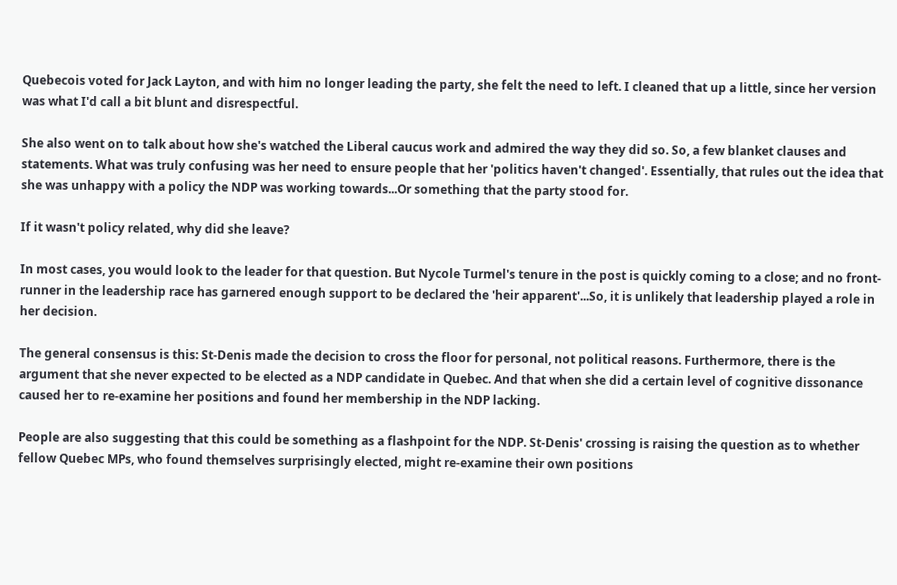Quebecois voted for Jack Layton, and with him no longer leading the party, she felt the need to left. I cleaned that up a little, since her version was what I'd call a bit blunt and disrespectful.

She also went on to talk about how she's watched the Liberal caucus work and admired the way they did so. So, a few blanket clauses and statements. What was truly confusing was her need to ensure people that her 'politics haven't changed'. Essentially, that rules out the idea that she was unhappy with a policy the NDP was working towards...Or something that the party stood for.

If it wasn't policy related, why did she leave?

In most cases, you would look to the leader for that question. But Nycole Turmel's tenure in the post is quickly coming to a close; and no front-runner in the leadership race has garnered enough support to be declared the 'heir apparent'...So, it is unlikely that leadership played a role in her decision.

The general consensus is this: St-Denis made the decision to cross the floor for personal, not political reasons. Furthermore, there is the argument that she never expected to be elected as a NDP candidate in Quebec. And that when she did a certain level of cognitive dissonance caused her to re-examine her positions and found her membership in the NDP lacking.

People are also suggesting that this could be something as a flashpoint for the NDP. St-Denis' crossing is raising the question as to whether fellow Quebec MPs, who found themselves surprisingly elected, might re-examine their own positions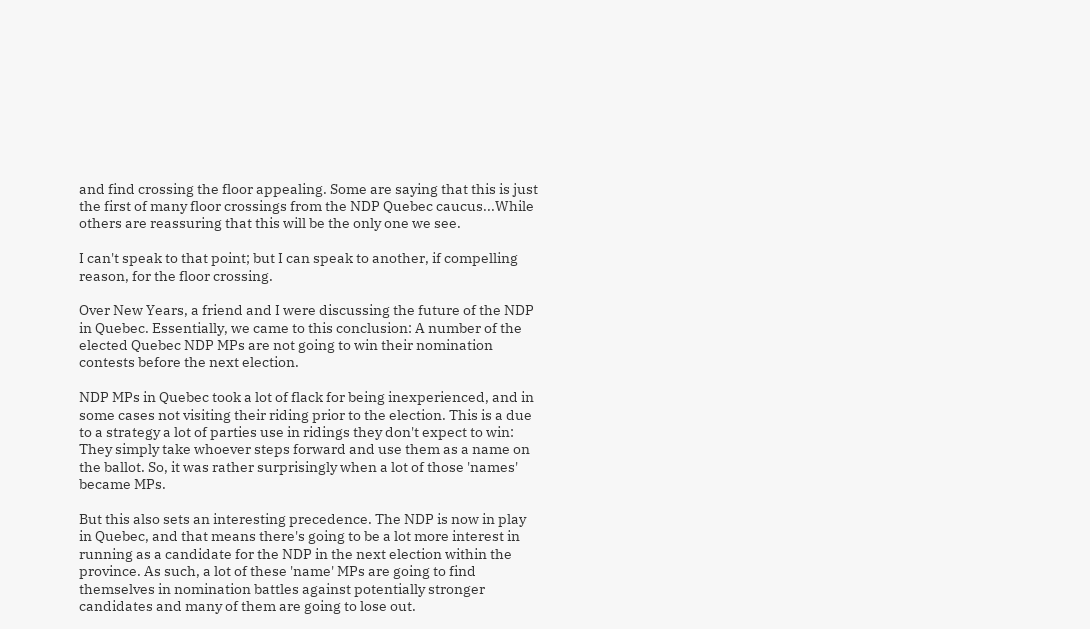and find crossing the floor appealing. Some are saying that this is just the first of many floor crossings from the NDP Quebec caucus...While others are reassuring that this will be the only one we see.

I can't speak to that point; but I can speak to another, if compelling reason, for the floor crossing.

Over New Years, a friend and I were discussing the future of the NDP in Quebec. Essentially, we came to this conclusion: A number of the elected Quebec NDP MPs are not going to win their nomination contests before the next election.

NDP MPs in Quebec took a lot of flack for being inexperienced, and in some cases not visiting their riding prior to the election. This is a due to a strategy a lot of parties use in ridings they don't expect to win: They simply take whoever steps forward and use them as a name on the ballot. So, it was rather surprisingly when a lot of those 'names' became MPs.

But this also sets an interesting precedence. The NDP is now in play in Quebec, and that means there's going to be a lot more interest in running as a candidate for the NDP in the next election within the province. As such, a lot of these 'name' MPs are going to find themselves in nomination battles against potentially stronger candidates and many of them are going to lose out.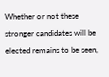Whether or not these stronger candidates will be elected remains to be seen,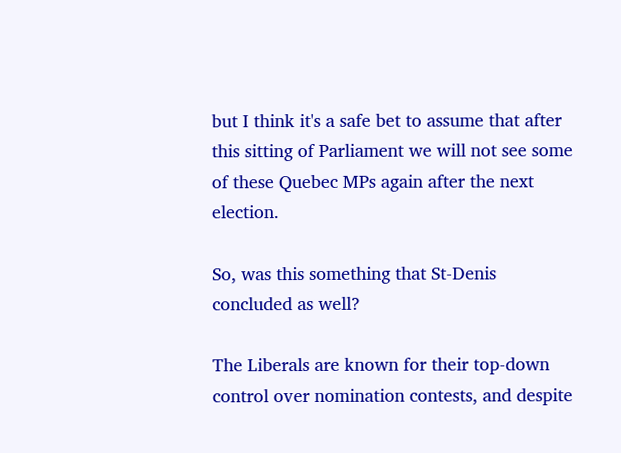but I think it's a safe bet to assume that after this sitting of Parliament we will not see some of these Quebec MPs again after the next election.

So, was this something that St-Denis concluded as well?

The Liberals are known for their top-down control over nomination contests, and despite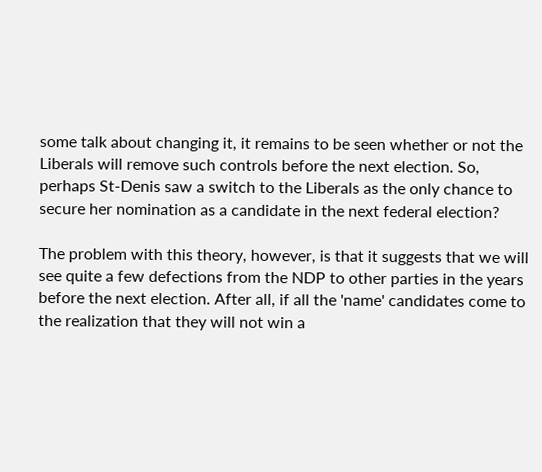some talk about changing it, it remains to be seen whether or not the Liberals will remove such controls before the next election. So, perhaps St-Denis saw a switch to the Liberals as the only chance to secure her nomination as a candidate in the next federal election?

The problem with this theory, however, is that it suggests that we will see quite a few defections from the NDP to other parties in the years before the next election. After all, if all the 'name' candidates come to the realization that they will not win a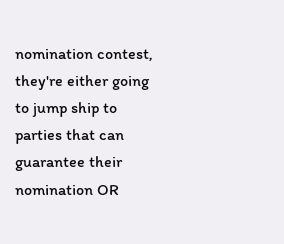nomination contest, they're either going to jump ship to parties that can guarantee their nomination OR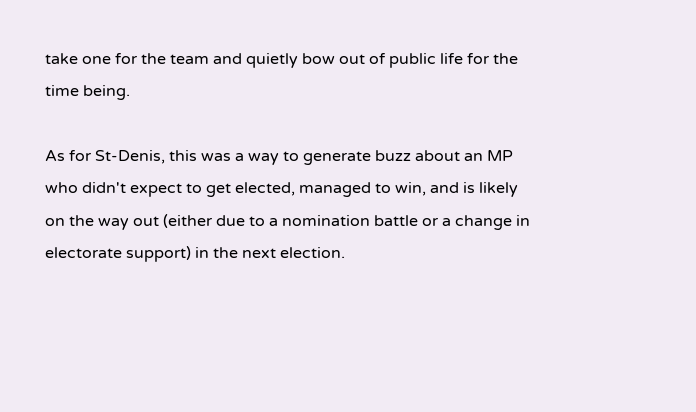take one for the team and quietly bow out of public life for the time being.

As for St-Denis, this was a way to generate buzz about an MP who didn't expect to get elected, managed to win, and is likely on the way out (either due to a nomination battle or a change in electorate support) in the next election.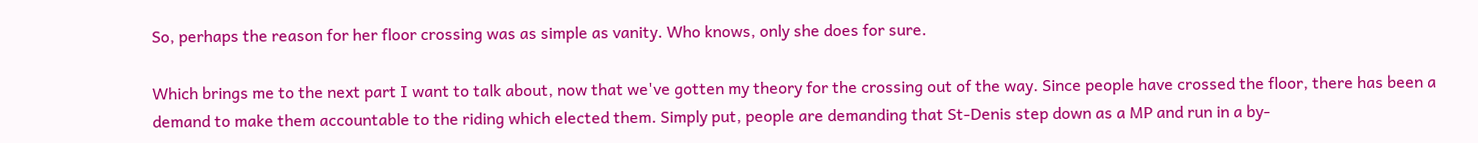So, perhaps the reason for her floor crossing was as simple as vanity. Who knows, only she does for sure.

Which brings me to the next part I want to talk about, now that we've gotten my theory for the crossing out of the way. Since people have crossed the floor, there has been a demand to make them accountable to the riding which elected them. Simply put, people are demanding that St-Denis step down as a MP and run in a by-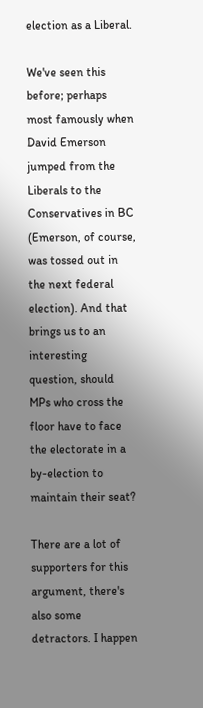election as a Liberal.

We've seen this before; perhaps most famously when David Emerson jumped from the Liberals to the Conservatives in BC (Emerson, of course, was tossed out in the next federal election). And that brings us to an interesting question, should MPs who cross the floor have to face the electorate in a by-election to maintain their seat?

There are a lot of supporters for this argument, there's also some detractors. I happen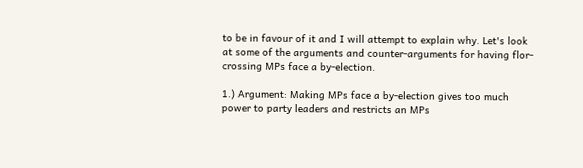to be in favour of it and I will attempt to explain why. Let's look at some of the arguments and counter-arguments for having flor-crossing MPs face a by-election.

1.) Argument: Making MPs face a by-election gives too much power to party leaders and restricts an MPs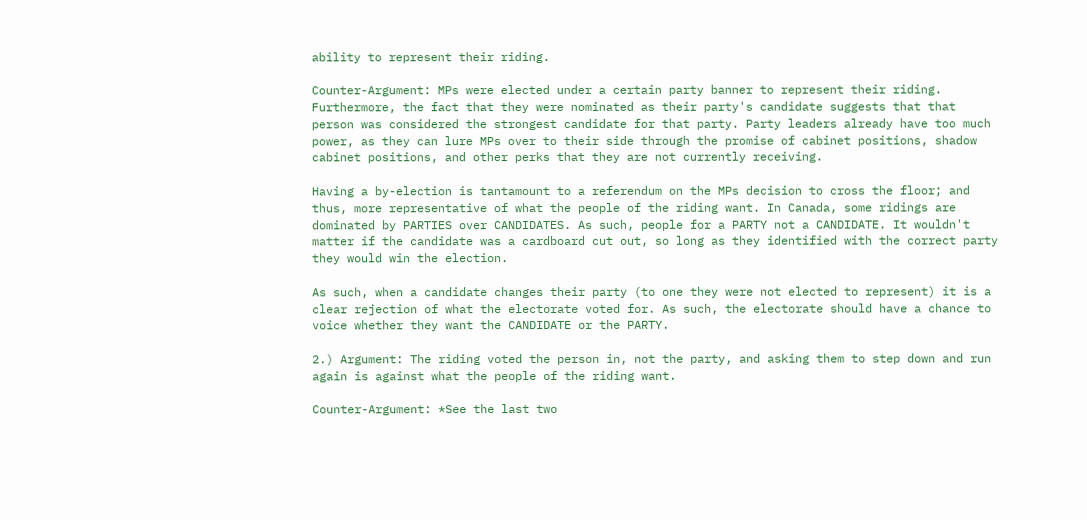ability to represent their riding.

Counter-Argument: MPs were elected under a certain party banner to represent their riding. Furthermore, the fact that they were nominated as their party's candidate suggests that that person was considered the strongest candidate for that party. Party leaders already have too much power, as they can lure MPs over to their side through the promise of cabinet positions, shadow cabinet positions, and other perks that they are not currently receiving.

Having a by-election is tantamount to a referendum on the MPs decision to cross the floor; and thus, more representative of what the people of the riding want. In Canada, some ridings are dominated by PARTIES over CANDIDATES. As such, people for a PARTY not a CANDIDATE. It wouldn't matter if the candidate was a cardboard cut out, so long as they identified with the correct party they would win the election.

As such, when a candidate changes their party (to one they were not elected to represent) it is a clear rejection of what the electorate voted for. As such, the electorate should have a chance to voice whether they want the CANDIDATE or the PARTY.

2.) Argument: The riding voted the person in, not the party, and asking them to step down and run again is against what the people of the riding want.

Counter-Argument: *See the last two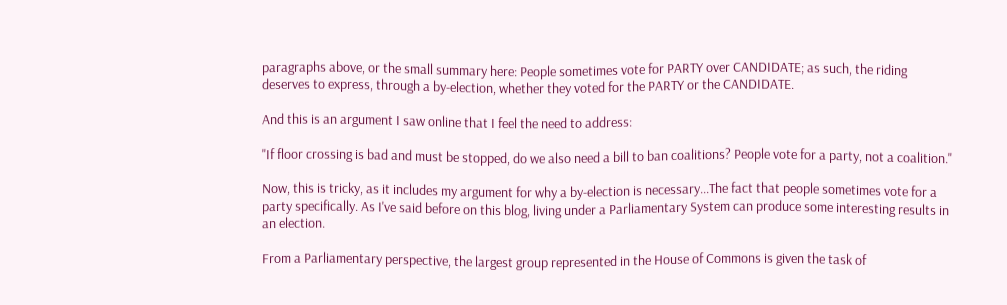paragraphs above, or the small summary here: People sometimes vote for PARTY over CANDIDATE; as such, the riding deserves to express, through a by-election, whether they voted for the PARTY or the CANDIDATE.

And this is an argument I saw online that I feel the need to address:

"If floor crossing is bad and must be stopped, do we also need a bill to ban coalitions? People vote for a party, not a coalition."

Now, this is tricky, as it includes my argument for why a by-election is necessary...The fact that people sometimes vote for a party specifically. As I've said before on this blog, living under a Parliamentary System can produce some interesting results in an election.

From a Parliamentary perspective, the largest group represented in the House of Commons is given the task of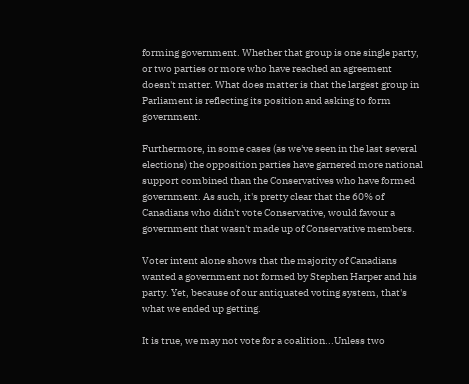forming government. Whether that group is one single party, or two parties or more who have reached an agreement doesn't matter. What does matter is that the largest group in Parliament is reflecting its position and asking to form government.

Furthermore, in some cases (as we've seen in the last several elections) the opposition parties have garnered more national support combined than the Conservatives who have formed government. As such, it's pretty clear that the 60% of Canadians who didn't vote Conservative, would favour a government that wasn't made up of Conservative members.

Voter intent alone shows that the majority of Canadians wanted a government not formed by Stephen Harper and his party. Yet, because of our antiquated voting system, that's what we ended up getting.

It is true, we may not vote for a coalition...Unless two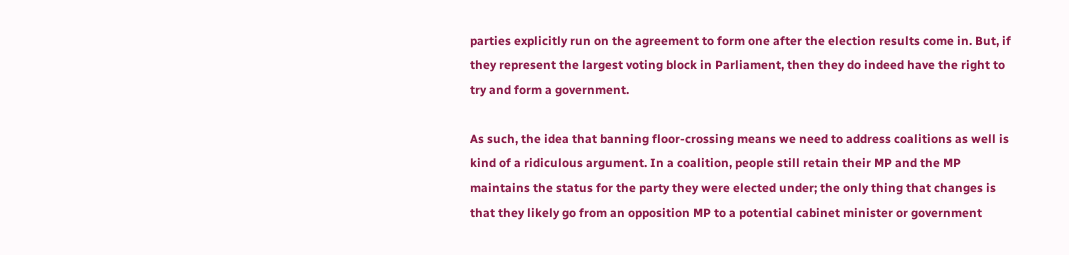parties explicitly run on the agreement to form one after the election results come in. But, if they represent the largest voting block in Parliament, then they do indeed have the right to try and form a government.

As such, the idea that banning floor-crossing means we need to address coalitions as well is kind of a ridiculous argument. In a coalition, people still retain their MP and the MP maintains the status for the party they were elected under; the only thing that changes is that they likely go from an opposition MP to a potential cabinet minister or government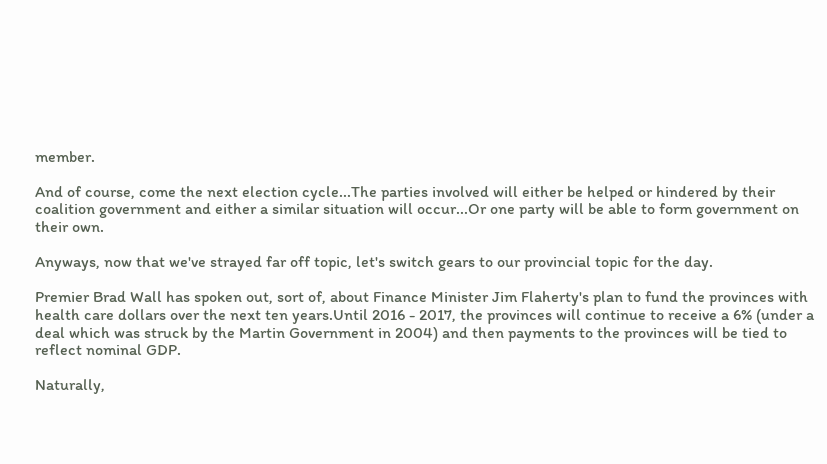member.

And of course, come the next election cycle...The parties involved will either be helped or hindered by their coalition government and either a similar situation will occur...Or one party will be able to form government on their own.

Anyways, now that we've strayed far off topic, let's switch gears to our provincial topic for the day.

Premier Brad Wall has spoken out, sort of, about Finance Minister Jim Flaherty's plan to fund the provinces with health care dollars over the next ten years.Until 2016 - 2017, the provinces will continue to receive a 6% (under a deal which was struck by the Martin Government in 2004) and then payments to the provinces will be tied to reflect nominal GDP.

Naturally,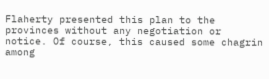Flaherty presented this plan to the provinces without any negotiation or notice. Of course, this caused some chagrin among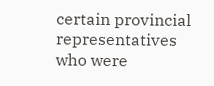certain provincial representatives who were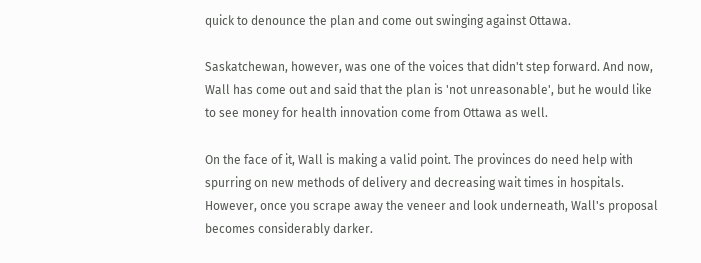quick to denounce the plan and come out swinging against Ottawa.

Saskatchewan, however, was one of the voices that didn't step forward. And now, Wall has come out and said that the plan is 'not unreasonable', but he would like to see money for health innovation come from Ottawa as well.

On the face of it, Wall is making a valid point. The provinces do need help with spurring on new methods of delivery and decreasing wait times in hospitals. However, once you scrape away the veneer and look underneath, Wall's proposal becomes considerably darker.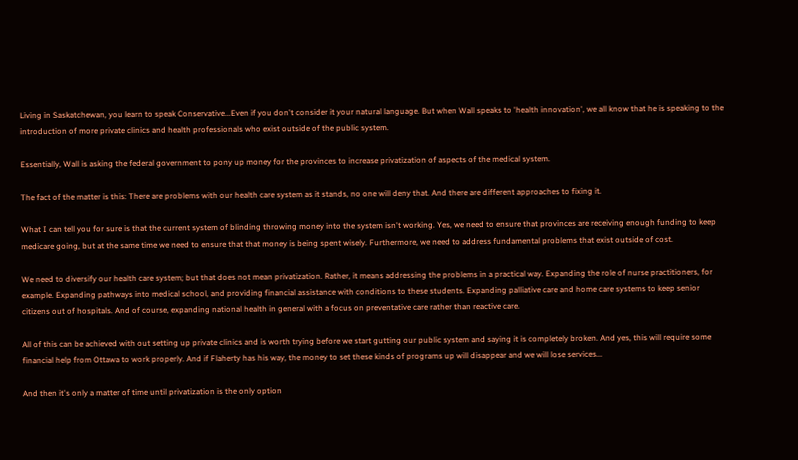Living in Saskatchewan, you learn to speak Conservative...Even if you don't consider it your natural language. But when Wall speaks to 'health innovation', we all know that he is speaking to the introduction of more private clinics and health professionals who exist outside of the public system.

Essentially, Wall is asking the federal government to pony up money for the provinces to increase privatization of aspects of the medical system.

The fact of the matter is this: There are problems with our health care system as it stands, no one will deny that. And there are different approaches to fixing it.

What I can tell you for sure is that the current system of blinding throwing money into the system isn't working. Yes, we need to ensure that provinces are receiving enough funding to keep medicare going, but at the same time we need to ensure that that money is being spent wisely. Furthermore, we need to address fundamental problems that exist outside of cost.

We need to diversify our health care system; but that does not mean privatization. Rather, it means addressing the problems in a practical way. Expanding the role of nurse practitioners, for example. Expanding pathways into medical school, and providing financial assistance with conditions to these students. Expanding palliative care and home care systems to keep senior citizens out of hospitals. And of course, expanding national health in general with a focus on preventative care rather than reactive care.

All of this can be achieved with out setting up private clinics and is worth trying before we start gutting our public system and saying it is completely broken. And yes, this will require some financial help from Ottawa to work properly. And if Flaherty has his way, the money to set these kinds of programs up will disappear and we will lose services...

And then it's only a matter of time until privatization is the only option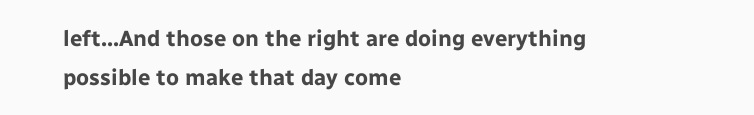left...And those on the right are doing everything possible to make that day come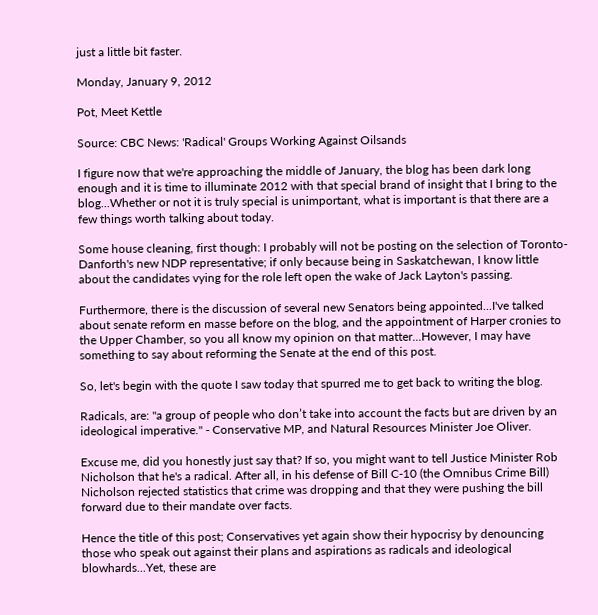just a little bit faster.

Monday, January 9, 2012

Pot, Meet Kettle

Source: CBC News: 'Radical' Groups Working Against Oilsands

I figure now that we're approaching the middle of January, the blog has been dark long enough and it is time to illuminate 2012 with that special brand of insight that I bring to the blog...Whether or not it is truly special is unimportant, what is important is that there are a few things worth talking about today.

Some house cleaning, first though: I probably will not be posting on the selection of Toronto-Danforth's new NDP representative; if only because being in Saskatchewan, I know little about the candidates vying for the role left open the wake of Jack Layton's passing.

Furthermore, there is the discussion of several new Senators being appointed...I've talked about senate reform en masse before on the blog, and the appointment of Harper cronies to the Upper Chamber, so you all know my opinion on that matter...However, I may have something to say about reforming the Senate at the end of this post.

So, let's begin with the quote I saw today that spurred me to get back to writing the blog.

Radicals, are: "a group of people who don’t take into account the facts but are driven by an ideological imperative." - Conservative MP, and Natural Resources Minister Joe Oliver.

Excuse me, did you honestly just say that? If so, you might want to tell Justice Minister Rob Nicholson that he's a radical. After all, in his defense of Bill C-10 (the Omnibus Crime Bill) Nicholson rejected statistics that crime was dropping and that they were pushing the bill forward due to their mandate over facts.

Hence the title of this post; Conservatives yet again show their hypocrisy by denouncing those who speak out against their plans and aspirations as radicals and ideological blowhards...Yet, these are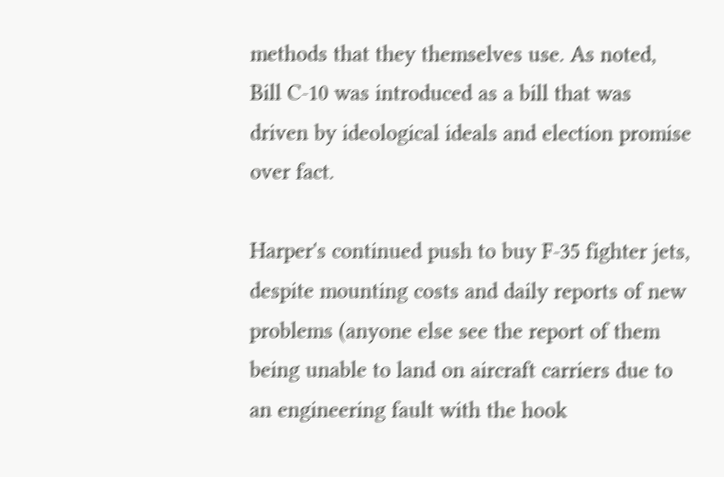methods that they themselves use. As noted, Bill C-10 was introduced as a bill that was driven by ideological ideals and election promise over fact.

Harper's continued push to buy F-35 fighter jets, despite mounting costs and daily reports of new problems (anyone else see the report of them being unable to land on aircraft carriers due to an engineering fault with the hook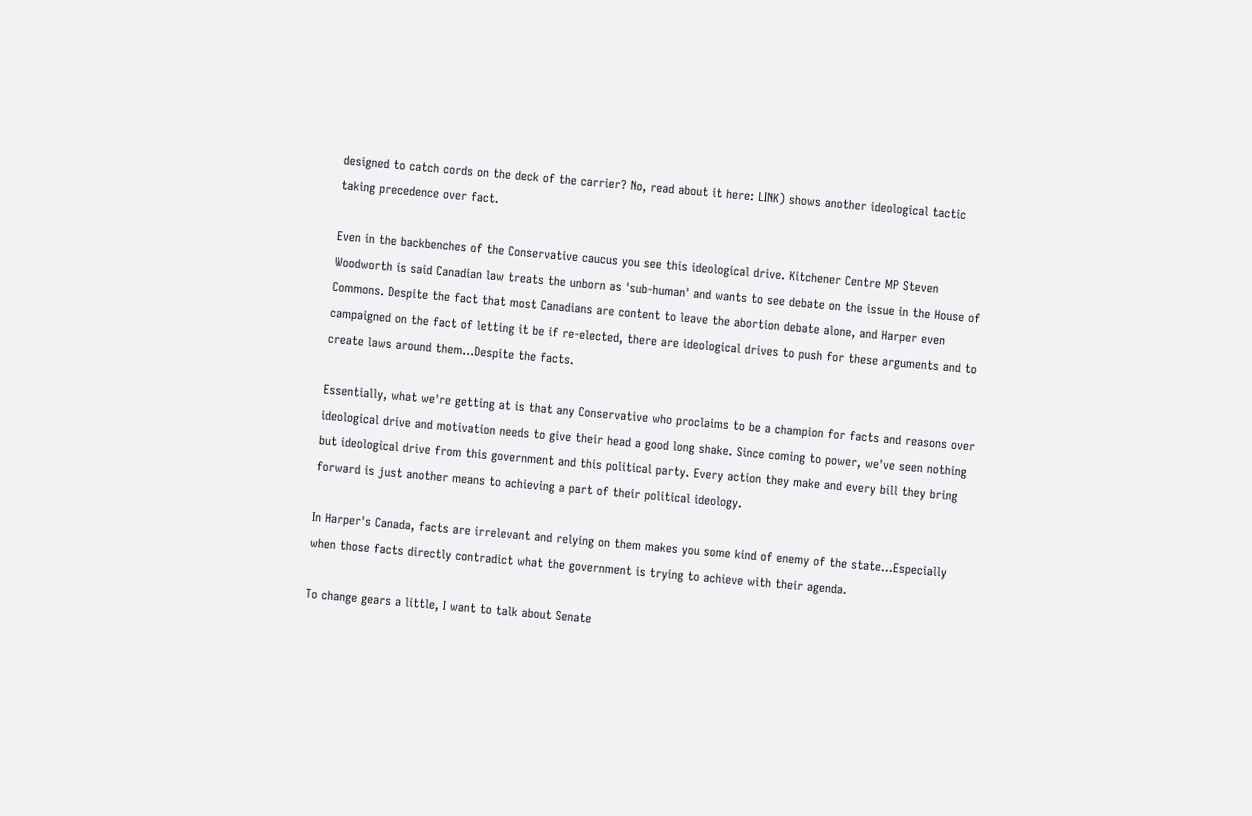designed to catch cords on the deck of the carrier? No, read about it here: LINK) shows another ideological tactic taking precedence over fact.

Even in the backbenches of the Conservative caucus you see this ideological drive. Kitchener Centre MP Steven Woodworth is said Canadian law treats the unborn as 'sub-human' and wants to see debate on the issue in the House of Commons. Despite the fact that most Canadians are content to leave the abortion debate alone, and Harper even campaigned on the fact of letting it be if re-elected, there are ideological drives to push for these arguments and to create laws around them...Despite the facts.

Essentially, what we're getting at is that any Conservative who proclaims to be a champion for facts and reasons over ideological drive and motivation needs to give their head a good long shake. Since coming to power, we've seen nothing but ideological drive from this government and this political party. Every action they make and every bill they bring forward is just another means to achieving a part of their political ideology.

In Harper's Canada, facts are irrelevant and relying on them makes you some kind of enemy of the state...Especially when those facts directly contradict what the government is trying to achieve with their agenda.

To change gears a little, I want to talk about Senate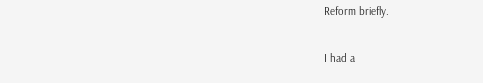Reform briefly.

I had a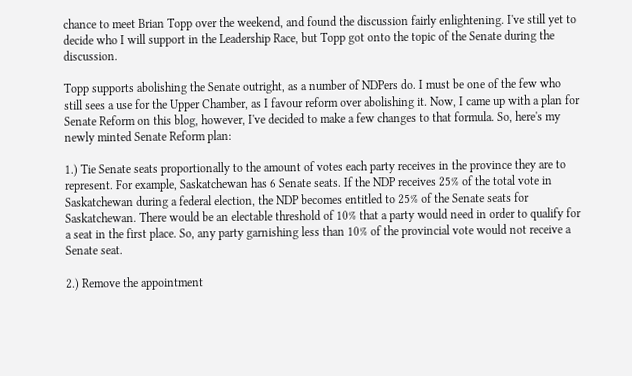chance to meet Brian Topp over the weekend, and found the discussion fairly enlightening. I've still yet to decide who I will support in the Leadership Race, but Topp got onto the topic of the Senate during the discussion.

Topp supports abolishing the Senate outright, as a number of NDPers do. I must be one of the few who still sees a use for the Upper Chamber, as I favour reform over abolishing it. Now, I came up with a plan for Senate Reform on this blog, however, I've decided to make a few changes to that formula. So, here's my newly minted Senate Reform plan:

1.) Tie Senate seats proportionally to the amount of votes each party receives in the province they are to represent. For example, Saskatchewan has 6 Senate seats. If the NDP receives 25% of the total vote in Saskatchewan during a federal election, the NDP becomes entitled to 25% of the Senate seats for Saskatchewan. There would be an electable threshold of 10% that a party would need in order to qualify for a seat in the first place. So, any party garnishing less than 10% of the provincial vote would not receive a Senate seat.

2.) Remove the appointment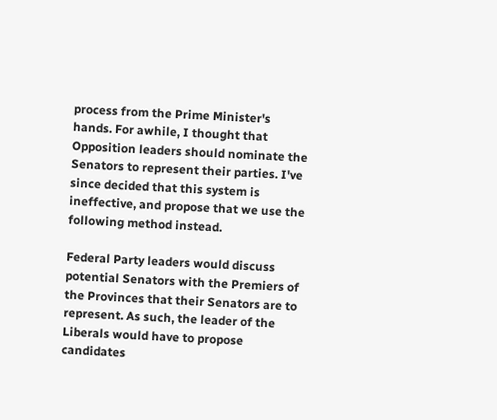process from the Prime Minister's hands. For awhile, I thought that Opposition leaders should nominate the Senators to represent their parties. I've since decided that this system is ineffective, and propose that we use the following method instead.

Federal Party leaders would discuss potential Senators with the Premiers of the Provinces that their Senators are to represent. As such, the leader of the Liberals would have to propose candidates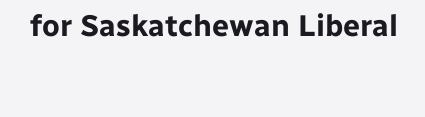for Saskatchewan Liberal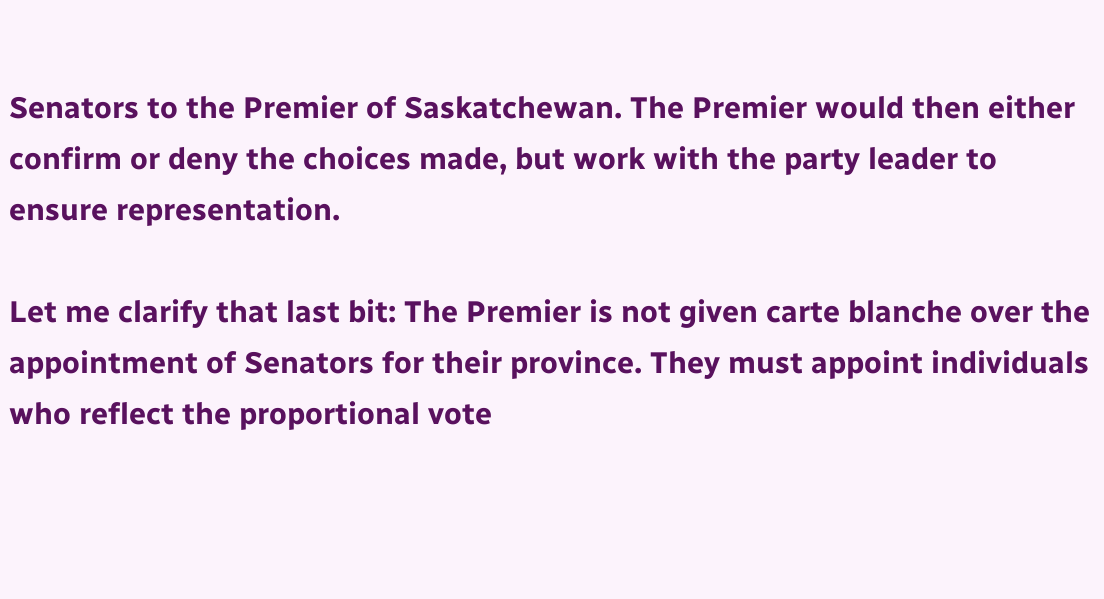Senators to the Premier of Saskatchewan. The Premier would then either confirm or deny the choices made, but work with the party leader to ensure representation.

Let me clarify that last bit: The Premier is not given carte blanche over the appointment of Senators for their province. They must appoint individuals who reflect the proportional vote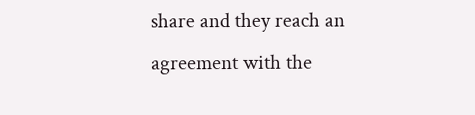share and they reach an agreement with the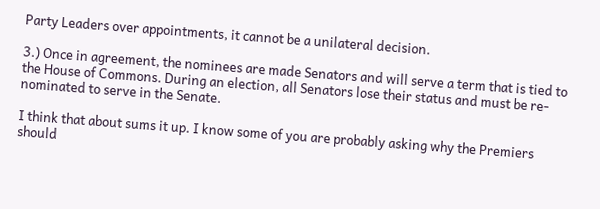Party Leaders over appointments, it cannot be a unilateral decision.

3.) Once in agreement, the nominees are made Senators and will serve a term that is tied to the House of Commons. During an election, all Senators lose their status and must be re-nominated to serve in the Senate.

I think that about sums it up. I know some of you are probably asking why the Premiers should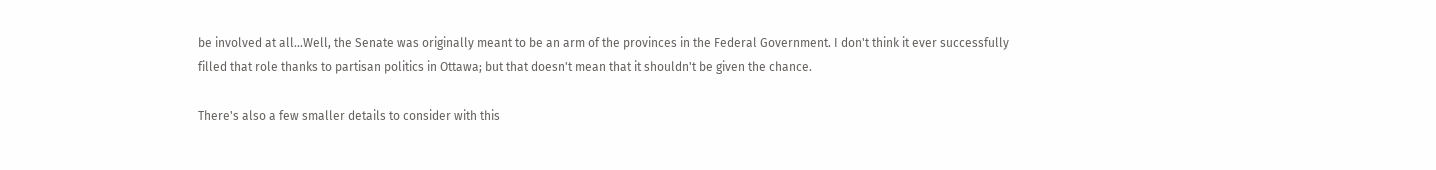be involved at all...Well, the Senate was originally meant to be an arm of the provinces in the Federal Government. I don't think it ever successfully filled that role thanks to partisan politics in Ottawa; but that doesn't mean that it shouldn't be given the chance.

There's also a few smaller details to consider with this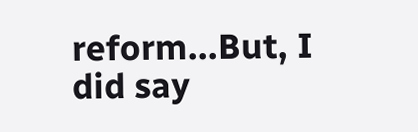reform...But, I did say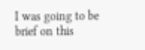I was going to be brief on this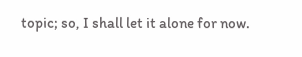topic; so, I shall let it alone for now.